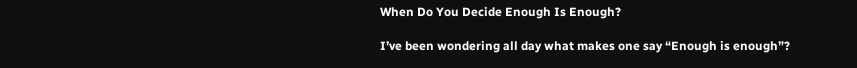When Do You Decide Enough Is Enough?

I’ve been wondering all day what makes one say “Enough is enough”?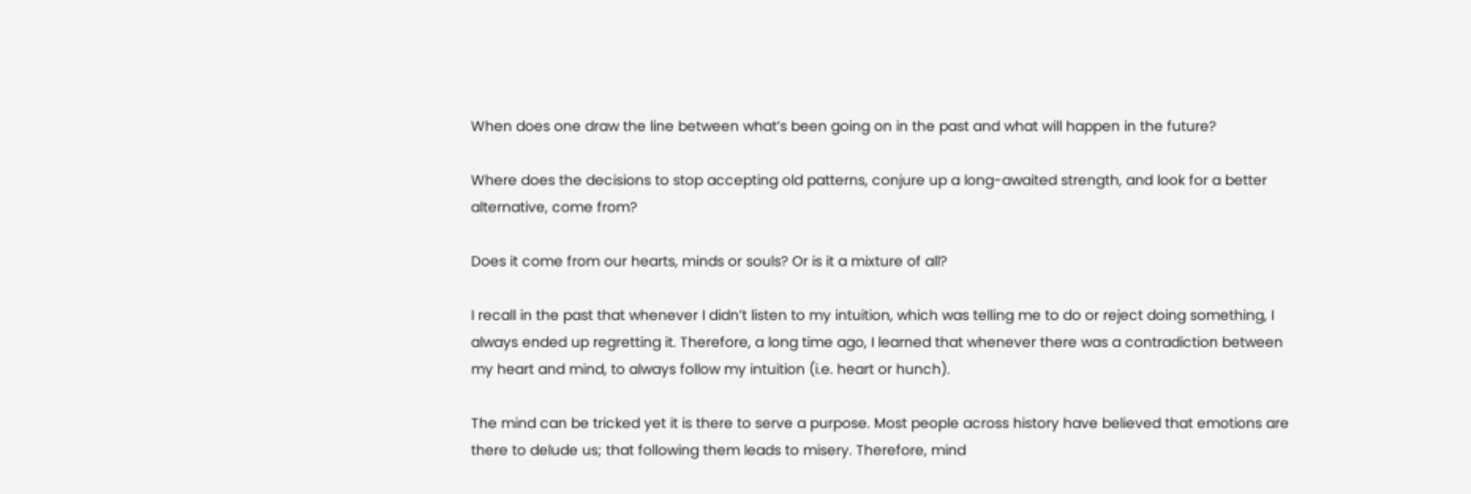When does one draw the line between what’s been going on in the past and what will happen in the future?

Where does the decisions to stop accepting old patterns, conjure up a long-awaited strength, and look for a better alternative, come from?

Does it come from our hearts, minds or souls? Or is it a mixture of all?

I recall in the past that whenever I didn’t listen to my intuition, which was telling me to do or reject doing something, I always ended up regretting it. Therefore, a long time ago, I learned that whenever there was a contradiction between my heart and mind, to always follow my intuition (i.e. heart or hunch).

The mind can be tricked yet it is there to serve a purpose. Most people across history have believed that emotions are there to delude us; that following them leads to misery. Therefore, mind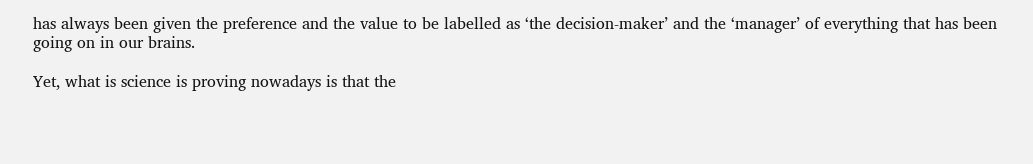has always been given the preference and the value to be labelled as ‘the decision-maker’ and the ‘manager’ of everything that has been going on in our brains.

Yet, what is science is proving nowadays is that the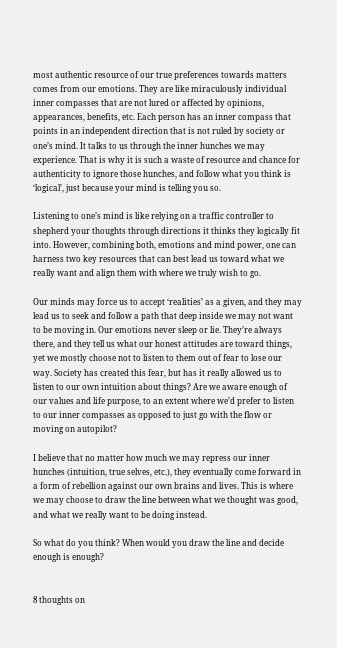most authentic resource of our true preferences towards matters comes from our emotions. They are like miraculously individual inner compasses that are not lured or affected by opinions, appearances, benefits, etc. Each person has an inner compass that points in an independent direction that is not ruled by society or one’s mind. It talks to us through the inner hunches we may experience. That is why it is such a waste of resource and chance for authenticity to ignore those hunches, and follow what you think is ‘logical’, just because your mind is telling you so.

Listening to one’s mind is like relying on a traffic controller to shepherd your thoughts through directions it thinks they logically fit into. However, combining both, emotions and mind power, one can harness two key resources that can best lead us toward what we really want and align them with where we truly wish to go.

Our minds may force us to accept ‘realities’ as a given, and they may lead us to seek and follow a path that deep inside we may not want to be moving in. Our emotions never sleep or lie. They’re always there, and they tell us what our honest attitudes are toward things, yet we mostly choose not to listen to them out of fear to lose our way. Society has created this fear, but has it really allowed us to listen to our own intuition about things? Are we aware enough of our values and life purpose, to an extent where we’d prefer to listen to our inner compasses as opposed to just go with the flow or moving on autopilot?

I believe that no matter how much we may repress our inner hunches (intuition, true selves, etc.), they eventually come forward in a form of rebellion against our own brains and lives. This is where we may choose to draw the line between what we thought was good, and what we really want to be doing instead.

So what do you think? When would you draw the line and decide enough is enough?


8 thoughts on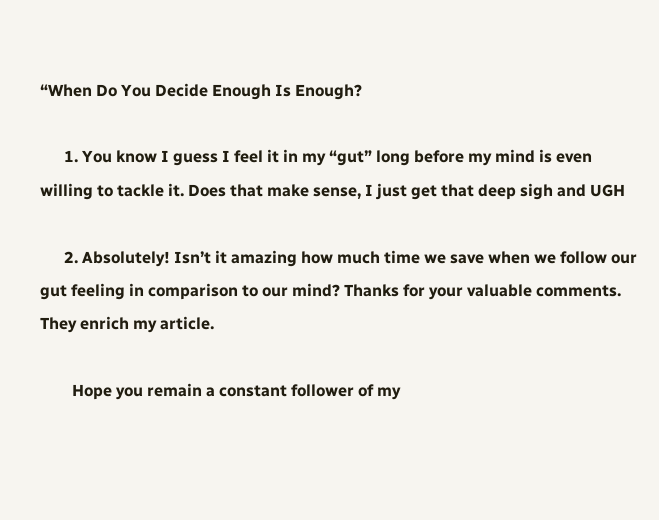“When Do You Decide Enough Is Enough?

      1. You know I guess I feel it in my “gut” long before my mind is even willing to tackle it. Does that make sense, I just get that deep sigh and UGH

      2. Absolutely! Isn’t it amazing how much time we save when we follow our gut feeling in comparison to our mind? Thanks for your valuable comments. They enrich my article.

        Hope you remain a constant follower of my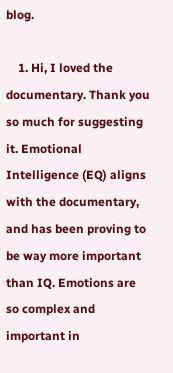blog.

    1. Hi, I loved the documentary. Thank you so much for suggesting it. Emotional Intelligence (EQ) aligns with the documentary, and has been proving to be way more important than IQ. Emotions are so complex and important in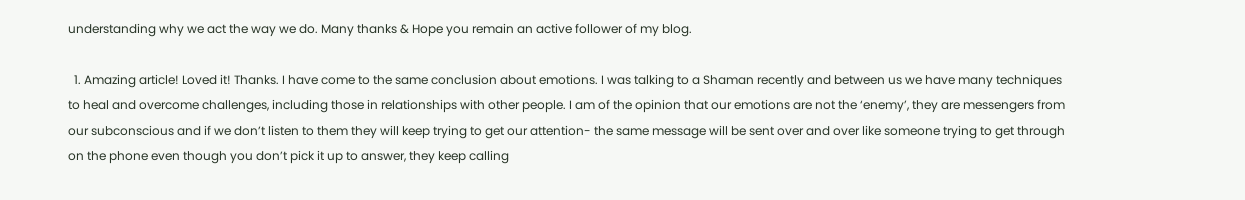understanding why we act the way we do. Many thanks & Hope you remain an active follower of my blog.

  1. Amazing article! Loved it! Thanks. I have come to the same conclusion about emotions. I was talking to a Shaman recently and between us we have many techniques to heal and overcome challenges, including those in relationships with other people. I am of the opinion that our emotions are not the ‘enemy’, they are messengers from our subconscious and if we don’t listen to them they will keep trying to get our attention- the same message will be sent over and over like someone trying to get through on the phone even though you don’t pick it up to answer, they keep calling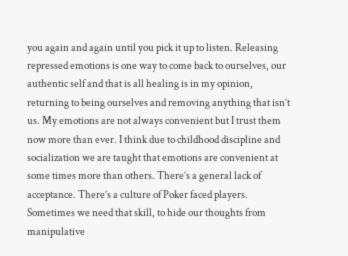you again and again until you pick it up to listen. Releasing repressed emotions is one way to come back to ourselves, our authentic self and that is all healing is in my opinion, returning to being ourselves and removing anything that isn’t us. My emotions are not always convenient but I trust them now more than ever. I think due to childhood discipline and socialization we are taught that emotions are convenient at some times more than others. There’s a general lack of acceptance. There’s a culture of Poker faced players. Sometimes we need that skill, to hide our thoughts from manipulative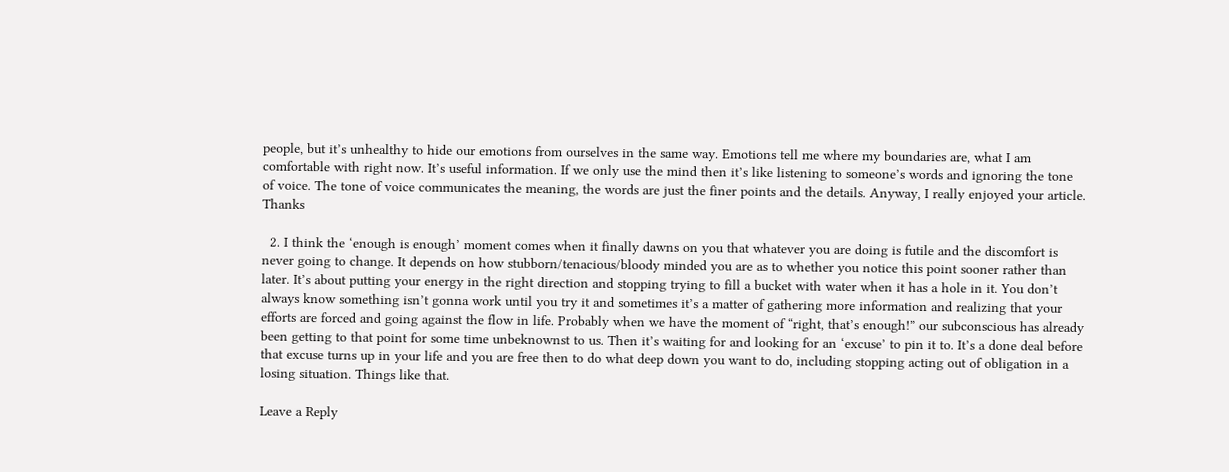people, but it’s unhealthy to hide our emotions from ourselves in the same way. Emotions tell me where my boundaries are, what I am comfortable with right now. It’s useful information. If we only use the mind then it’s like listening to someone’s words and ignoring the tone of voice. The tone of voice communicates the meaning, the words are just the finer points and the details. Anyway, I really enjoyed your article. Thanks

  2. I think the ‘enough is enough’ moment comes when it finally dawns on you that whatever you are doing is futile and the discomfort is never going to change. It depends on how stubborn/tenacious/bloody minded you are as to whether you notice this point sooner rather than later. It’s about putting your energy in the right direction and stopping trying to fill a bucket with water when it has a hole in it. You don’t always know something isn’t gonna work until you try it and sometimes it’s a matter of gathering more information and realizing that your efforts are forced and going against the flow in life. Probably when we have the moment of “right, that’s enough!” our subconscious has already been getting to that point for some time unbeknownst to us. Then it’s waiting for and looking for an ‘excuse’ to pin it to. It’s a done deal before that excuse turns up in your life and you are free then to do what deep down you want to do, including stopping acting out of obligation in a losing situation. Things like that.

Leave a Reply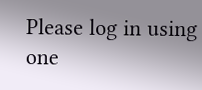Please log in using one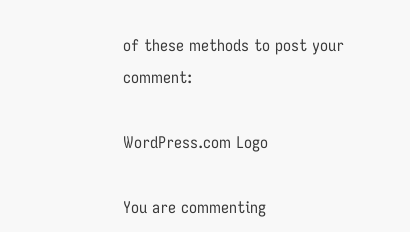of these methods to post your comment:

WordPress.com Logo

You are commenting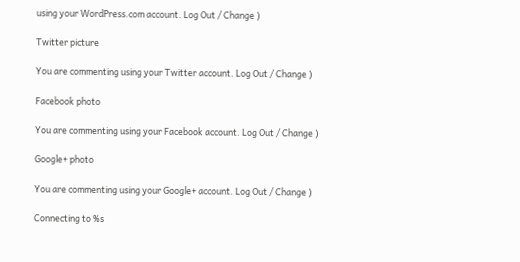using your WordPress.com account. Log Out / Change )

Twitter picture

You are commenting using your Twitter account. Log Out / Change )

Facebook photo

You are commenting using your Facebook account. Log Out / Change )

Google+ photo

You are commenting using your Google+ account. Log Out / Change )

Connecting to %s